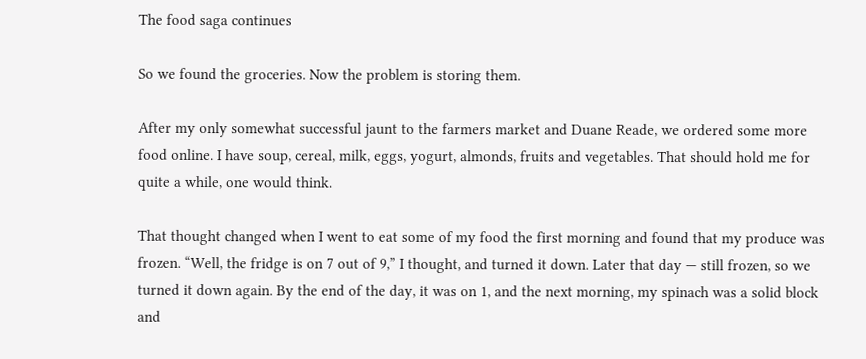The food saga continues

So we found the groceries. Now the problem is storing them.

After my only somewhat successful jaunt to the farmers market and Duane Reade, we ordered some more food online. I have soup, cereal, milk, eggs, yogurt, almonds, fruits and vegetables. That should hold me for quite a while, one would think.

That thought changed when I went to eat some of my food the first morning and found that my produce was frozen. “Well, the fridge is on 7 out of 9,” I thought, and turned it down. Later that day — still frozen, so we turned it down again. By the end of the day, it was on 1, and the next morning, my spinach was a solid block and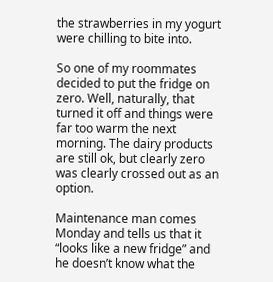the strawberries in my yogurt were chilling to bite into.

So one of my roommates decided to put the fridge on zero. Well, naturally, that turned it off and things were far too warm the next morning. The dairy products are still ok, but clearly zero was clearly crossed out as an option.

Maintenance man comes Monday and tells us that it “looks like a new fridge” and he doesn’t know what the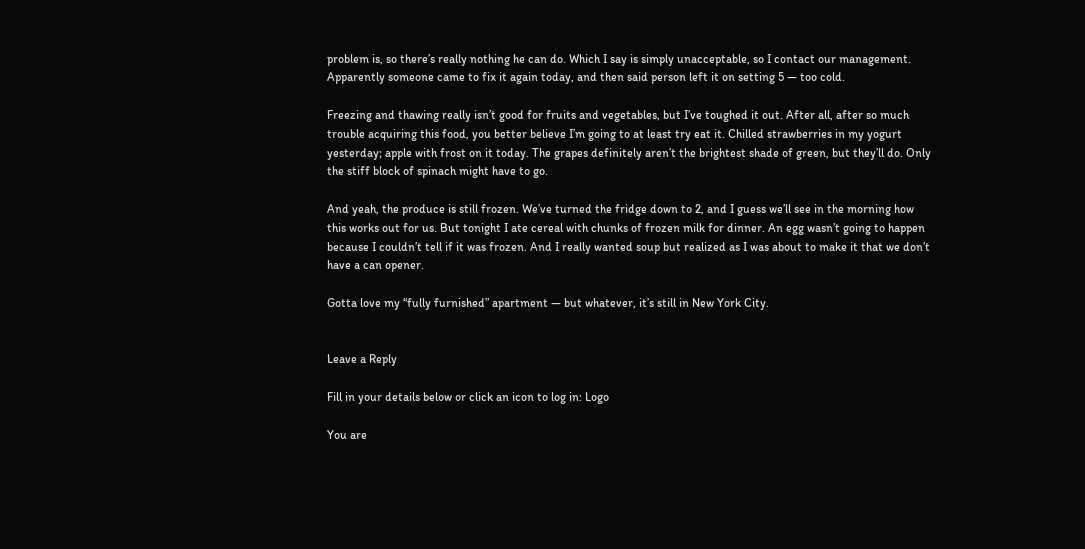problem is, so there’s really nothing he can do. Which I say is simply unacceptable, so I contact our management. Apparently someone came to fix it again today, and then said person left it on setting 5 — too cold.

Freezing and thawing really isn’t good for fruits and vegetables, but I’ve toughed it out. After all, after so much trouble acquiring this food, you better believe I’m going to at least try eat it. Chilled strawberries in my yogurt yesterday; apple with frost on it today. The grapes definitely aren’t the brightest shade of green, but they’ll do. Only the stiff block of spinach might have to go.

And yeah, the produce is still frozen. We’ve turned the fridge down to 2, and I guess we’ll see in the morning how this works out for us. But tonight I ate cereal with chunks of frozen milk for dinner. An egg wasn’t going to happen because I couldn’t tell if it was frozen. And I really wanted soup but realized as I was about to make it that we don’t have a can opener.

Gotta love my “fully furnished” apartment — but whatever, it’s still in New York City.


Leave a Reply

Fill in your details below or click an icon to log in: Logo

You are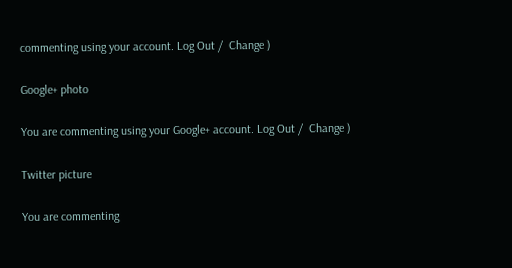commenting using your account. Log Out /  Change )

Google+ photo

You are commenting using your Google+ account. Log Out /  Change )

Twitter picture

You are commenting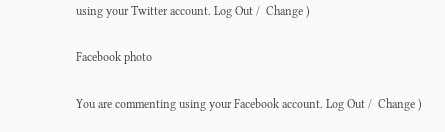using your Twitter account. Log Out /  Change )

Facebook photo

You are commenting using your Facebook account. Log Out /  Change )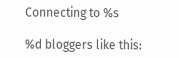Connecting to %s

%d bloggers like this: